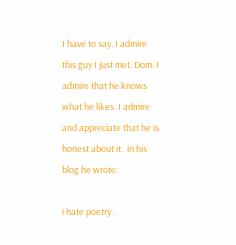I have to say, I admire this guy I just met, Dom. I admire that he knows what he likes. I admire and appreciate that he is honest about it.  in his blog he wrote:

i hate poetry.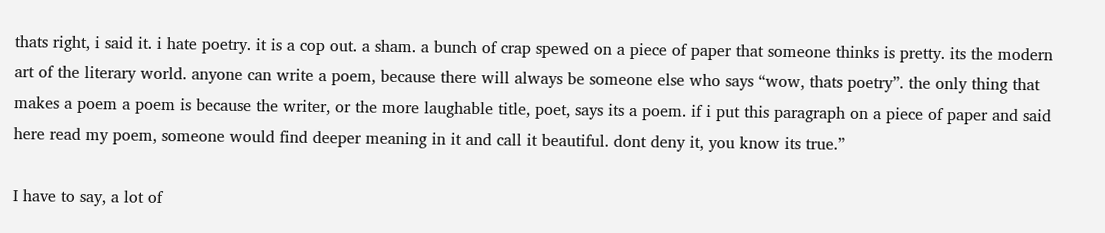thats right, i said it. i hate poetry. it is a cop out. a sham. a bunch of crap spewed on a piece of paper that someone thinks is pretty. its the modern art of the literary world. anyone can write a poem, because there will always be someone else who says “wow, thats poetry”. the only thing that makes a poem a poem is because the writer, or the more laughable title, poet, says its a poem. if i put this paragraph on a piece of paper and said here read my poem, someone would find deeper meaning in it and call it beautiful. dont deny it, you know its true.”

I have to say, a lot of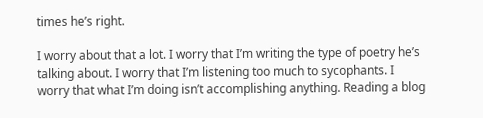times he’s right.

I worry about that a lot. I worry that I’m writing the type of poetry he’s talking about. I worry that I’m listening too much to sycophants. I worry that what I’m doing isn’t accomplishing anything. Reading a blog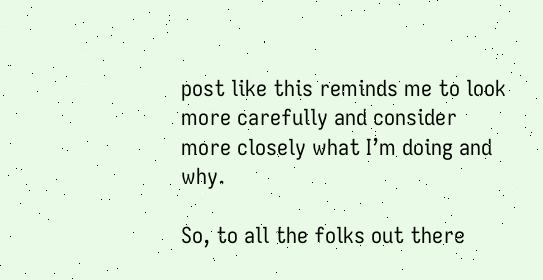post like this reminds me to look more carefully and consider more closely what I’m doing and why.

So, to all the folks out there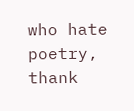who hate poetry, thank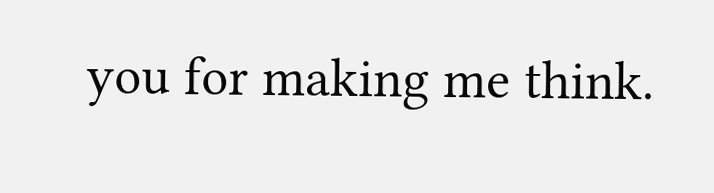you for making me think.